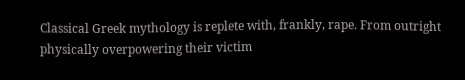Classical Greek mythology is replete with, frankly, rape. From outright physically overpowering their victim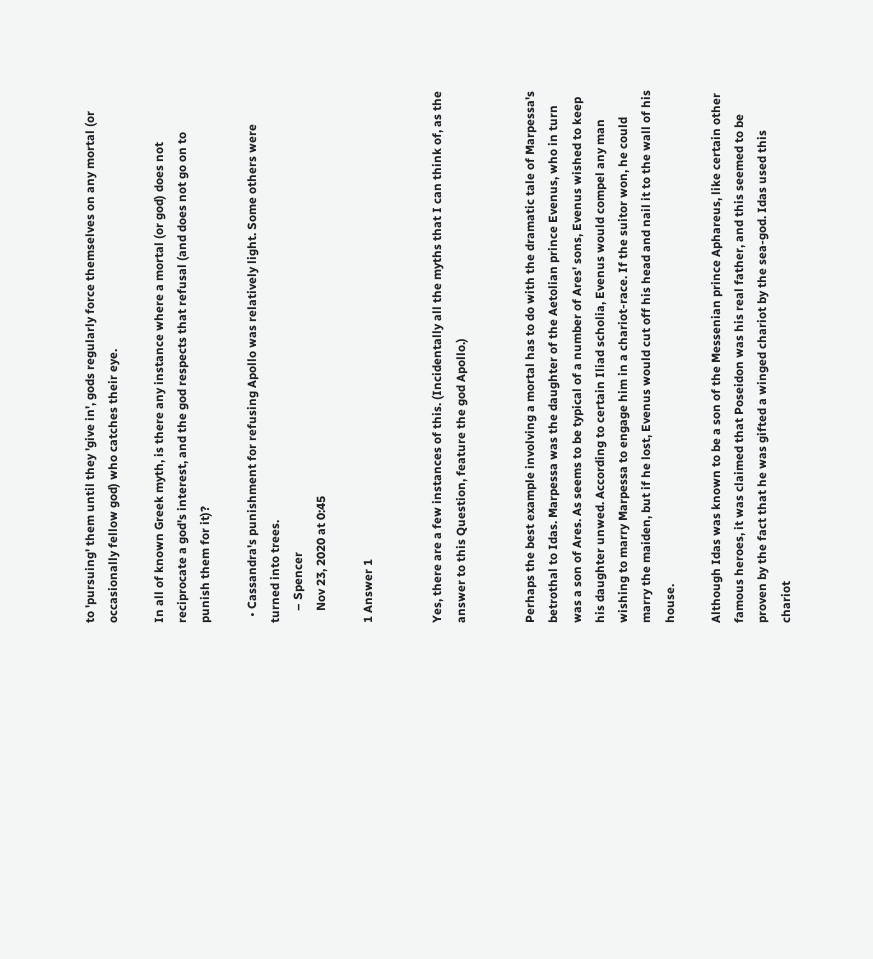to 'pursuing' them until they 'give in', gods regularly force themselves on any mortal (or occasionally fellow god) who catches their eye.

In all of known Greek myth, is there any instance where a mortal (or god) does not reciprocate a god's interest, and the god respects that refusal (and does not go on to punish them for it)?

  • Cassandra's punishment for refusing Apollo was relatively light. Some others were turned into trees.
    – Spencer
    Nov 23, 2020 at 0:45

1 Answer 1


Yes, there are a few instances of this. (Incidentally all the myths that I can think of, as the answer to this Question, feature the god Apollo.)


Perhaps the best example involving a mortal has to do with the dramatic tale of Marpessa's betrothal to Idas. Marpessa was the daughter of the Aetolian prince Evenus, who in turn was a son of Ares. As seems to be typical of a number of Ares' sons, Evenus wished to keep his daughter unwed. According to certain Iliad scholia, Evenus would compel any man wishing to marry Marpessa to engage him in a chariot-race. If the suitor won, he could marry the maiden, but if he lost, Evenus would cut off his head and nail it to the wall of his house.

Although Idas was known to be a son of the Messenian prince Aphareus, like certain other famous heroes, it was claimed that Poseidon was his real father, and this seemed to be proven by the fact that he was gifted a winged chariot by the sea-god. Idas used this chariot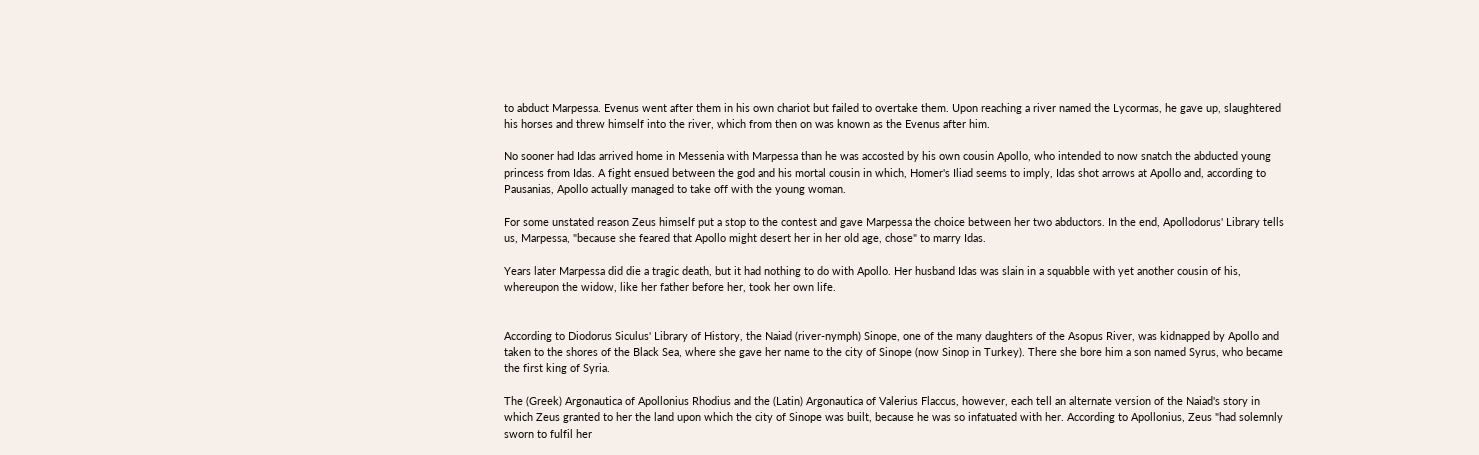to abduct Marpessa. Evenus went after them in his own chariot but failed to overtake them. Upon reaching a river named the Lycormas, he gave up, slaughtered his horses and threw himself into the river, which from then on was known as the Evenus after him.

No sooner had Idas arrived home in Messenia with Marpessa than he was accosted by his own cousin Apollo, who intended to now snatch the abducted young princess from Idas. A fight ensued between the god and his mortal cousin in which, Homer's Iliad seems to imply, Idas shot arrows at Apollo and, according to Pausanias, Apollo actually managed to take off with the young woman.

For some unstated reason Zeus himself put a stop to the contest and gave Marpessa the choice between her two abductors. In the end, Apollodorus' Library tells us, Marpessa, "because she feared that Apollo might desert her in her old age, chose" to marry Idas.

Years later Marpessa did die a tragic death, but it had nothing to do with Apollo. Her husband Idas was slain in a squabble with yet another cousin of his, whereupon the widow, like her father before her, took her own life.


According to Diodorus Siculus' Library of History, the Naiad (river-nymph) Sinope, one of the many daughters of the Asopus River, was kidnapped by Apollo and taken to the shores of the Black Sea, where she gave her name to the city of Sinope (now Sinop in Turkey). There she bore him a son named Syrus, who became the first king of Syria.

The (Greek) Argonautica of Apollonius Rhodius and the (Latin) Argonautica of Valerius Flaccus, however, each tell an alternate version of the Naiad's story in which Zeus granted to her the land upon which the city of Sinope was built, because he was so infatuated with her. According to Apollonius, Zeus "had solemnly sworn to fulfil her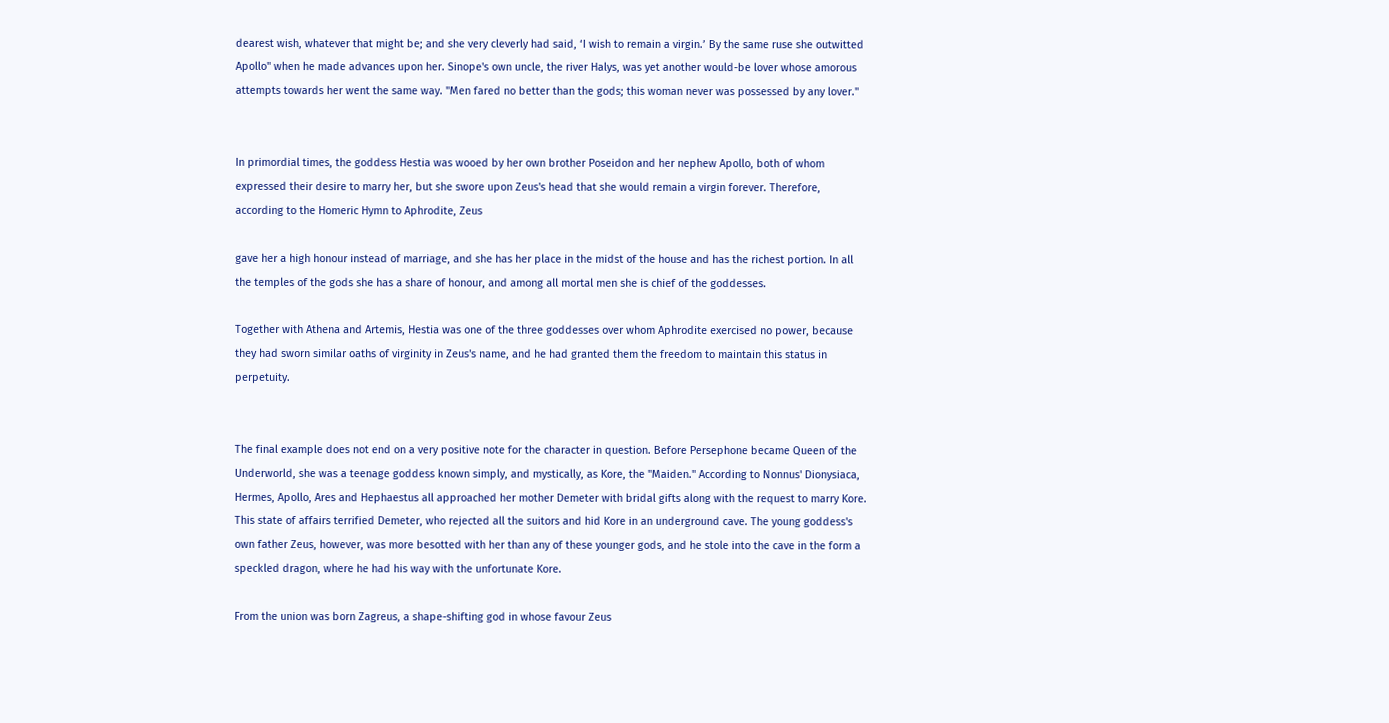dearest wish, whatever that might be; and she very cleverly had said, ‘I wish to remain a virgin.’ By the same ruse she outwitted Apollo" when he made advances upon her. Sinope's own uncle, the river Halys, was yet another would-be lover whose amorous attempts towards her went the same way. "Men fared no better than the gods; this woman never was possessed by any lover."


In primordial times, the goddess Hestia was wooed by her own brother Poseidon and her nephew Apollo, both of whom expressed their desire to marry her, but she swore upon Zeus's head that she would remain a virgin forever. Therefore, according to the Homeric Hymn to Aphrodite, Zeus

gave her a high honour instead of marriage, and she has her place in the midst of the house and has the richest portion. In all the temples of the gods she has a share of honour, and among all mortal men she is chief of the goddesses.

Together with Athena and Artemis, Hestia was one of the three goddesses over whom Aphrodite exercised no power, because they had sworn similar oaths of virginity in Zeus's name, and he had granted them the freedom to maintain this status in perpetuity.


The final example does not end on a very positive note for the character in question. Before Persephone became Queen of the Underworld, she was a teenage goddess known simply, and mystically, as Kore, the "Maiden." According to Nonnus' Dionysiaca, Hermes, Apollo, Ares and Hephaestus all approached her mother Demeter with bridal gifts along with the request to marry Kore. This state of affairs terrified Demeter, who rejected all the suitors and hid Kore in an underground cave. The young goddess's own father Zeus, however, was more besotted with her than any of these younger gods, and he stole into the cave in the form a speckled dragon, where he had his way with the unfortunate Kore.

From the union was born Zagreus, a shape-shifting god in whose favour Zeus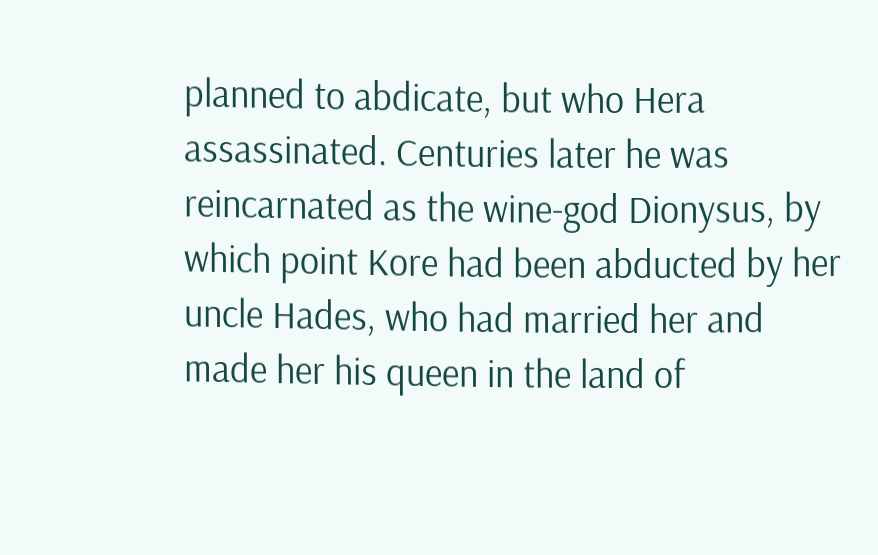planned to abdicate, but who Hera assassinated. Centuries later he was reincarnated as the wine-god Dionysus, by which point Kore had been abducted by her uncle Hades, who had married her and made her his queen in the land of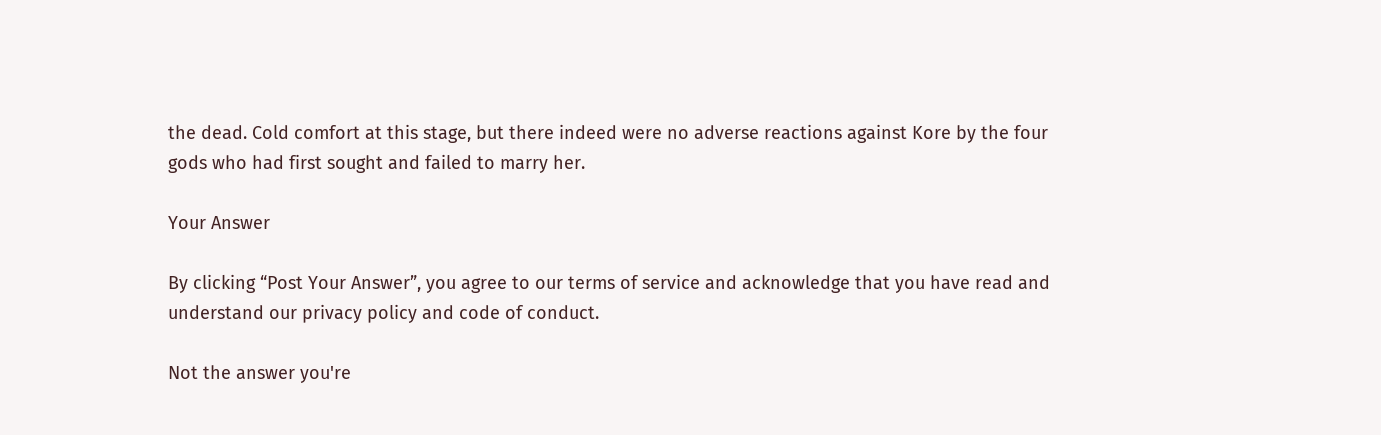the dead. Cold comfort at this stage, but there indeed were no adverse reactions against Kore by the four gods who had first sought and failed to marry her.

Your Answer

By clicking “Post Your Answer”, you agree to our terms of service and acknowledge that you have read and understand our privacy policy and code of conduct.

Not the answer you're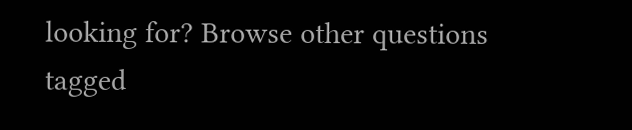looking for? Browse other questions tagged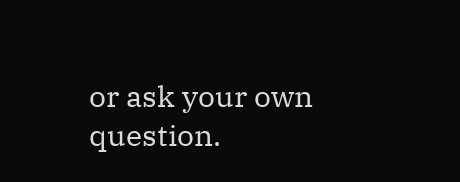or ask your own question.